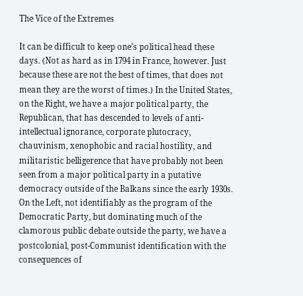The Vice of the Extremes

It can be difficult to keep one’s political head these days. (Not as hard as in 1794 in France, however. Just because these are not the best of times, that does not mean they are the worst of times.) In the United States, on the Right, we have a major political party, the Republican, that has descended to levels of anti-intellectual ignorance, corporate plutocracy, chauvinism, xenophobic and racial hostility, and militaristic belligerence that have probably not been seen from a major political party in a putative democracy outside of the Balkans since the early 1930s. On the Left, not identifiably as the program of the Democratic Party, but dominating much of the clamorous public debate outside the party, we have a postcolonial, post-Communist identification with the consequences of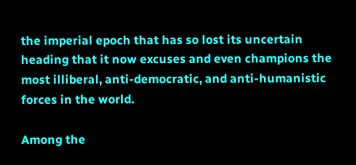the imperial epoch that has so lost its uncertain heading that it now excuses and even champions the most illiberal, anti-democratic, and anti-humanistic forces in the world.

Among the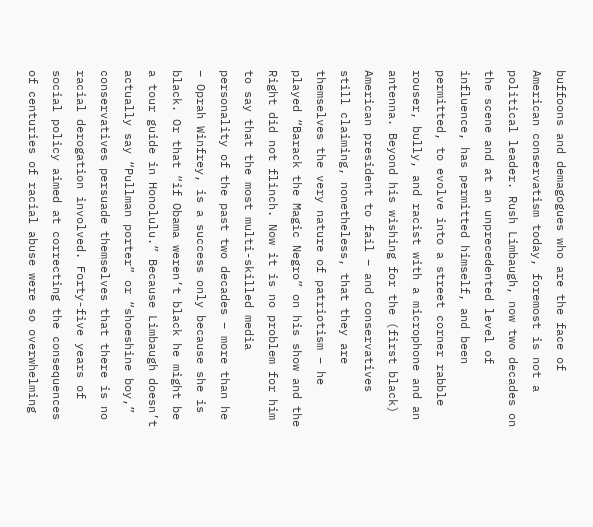buffoons and demagogues who are the face of American conservatism today, foremost is not a political leader. Rush Limbaugh, now two decades on the scene and at an unprecedented level of influence, has permitted himself, and been permitted, to evolve into a street corner rabble rouser, bully, and racist with a microphone and an antenna. Beyond his wishing for the (first black) American president to fail – and conservatives still claiming, nonetheless, that they are themselves the very nature of patriotism – he played “Barack the Magic Negro” on his show and the Right did not flinch. Now it is no problem for him to say that the most multi-skilled media personality of the past two decades – more than he – Oprah Winfrey, is a success only because she is black. Or that “if Obama weren’t black he might be a tour guide in Honolulu.” Because Limbaugh doesn’t actually say “Pullman porter” or “shoeshine boy,” conservatives persuade themselves that there is no racial derogation involved. Forty-five years of social policy aimed at correcting the consequences of centuries of racial abuse were so overwhelming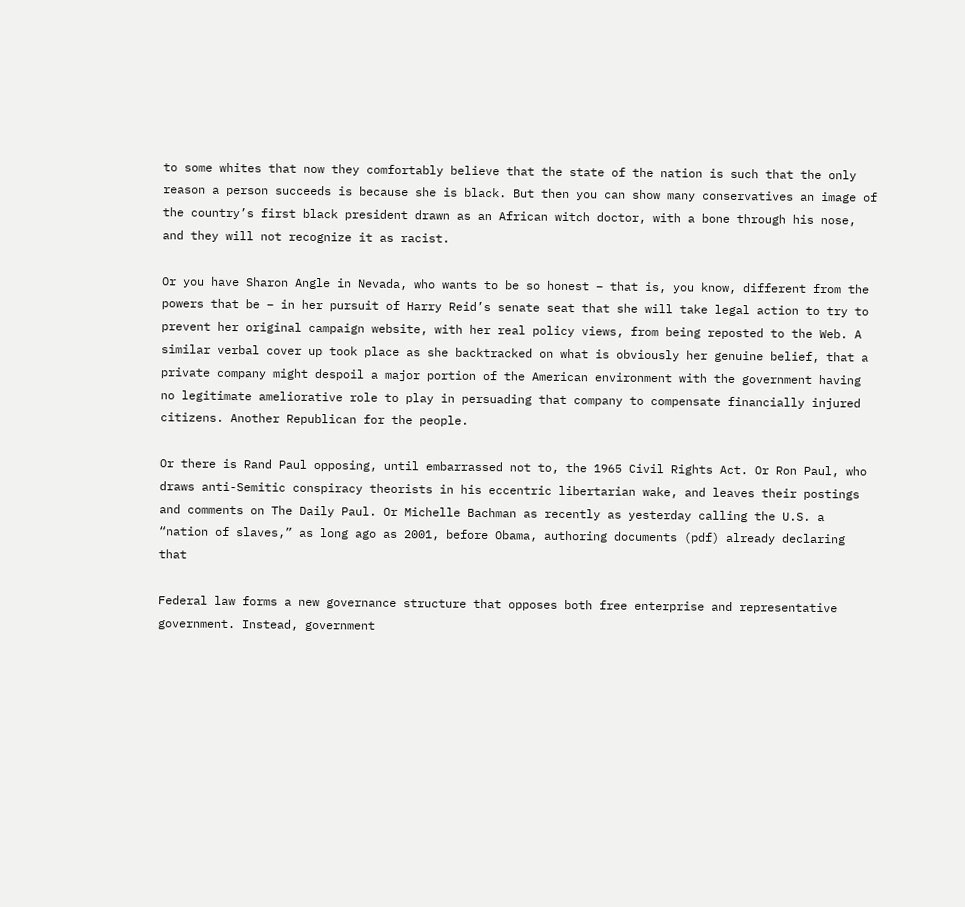to some whites that now they comfortably believe that the state of the nation is such that the only reason a person succeeds is because she is black. But then you can show many conservatives an image of the country’s first black president drawn as an African witch doctor, with a bone through his nose, and they will not recognize it as racist.

Or you have Sharon Angle in Nevada, who wants to be so honest – that is, you know, different from the powers that be – in her pursuit of Harry Reid’s senate seat that she will take legal action to try to prevent her original campaign website, with her real policy views, from being reposted to the Web. A similar verbal cover up took place as she backtracked on what is obviously her genuine belief, that a private company might despoil a major portion of the American environment with the government having no legitimate ameliorative role to play in persuading that company to compensate financially injured citizens. Another Republican for the people.

Or there is Rand Paul opposing, until embarrassed not to, the 1965 Civil Rights Act. Or Ron Paul, who draws anti-Semitic conspiracy theorists in his eccentric libertarian wake, and leaves their postings and comments on The Daily Paul. Or Michelle Bachman as recently as yesterday calling the U.S. a “nation of slaves,” as long ago as 2001, before Obama, authoring documents (pdf) already declaring that

Federal law forms a new governance structure that opposes both free enterprise and representative government. Instead, government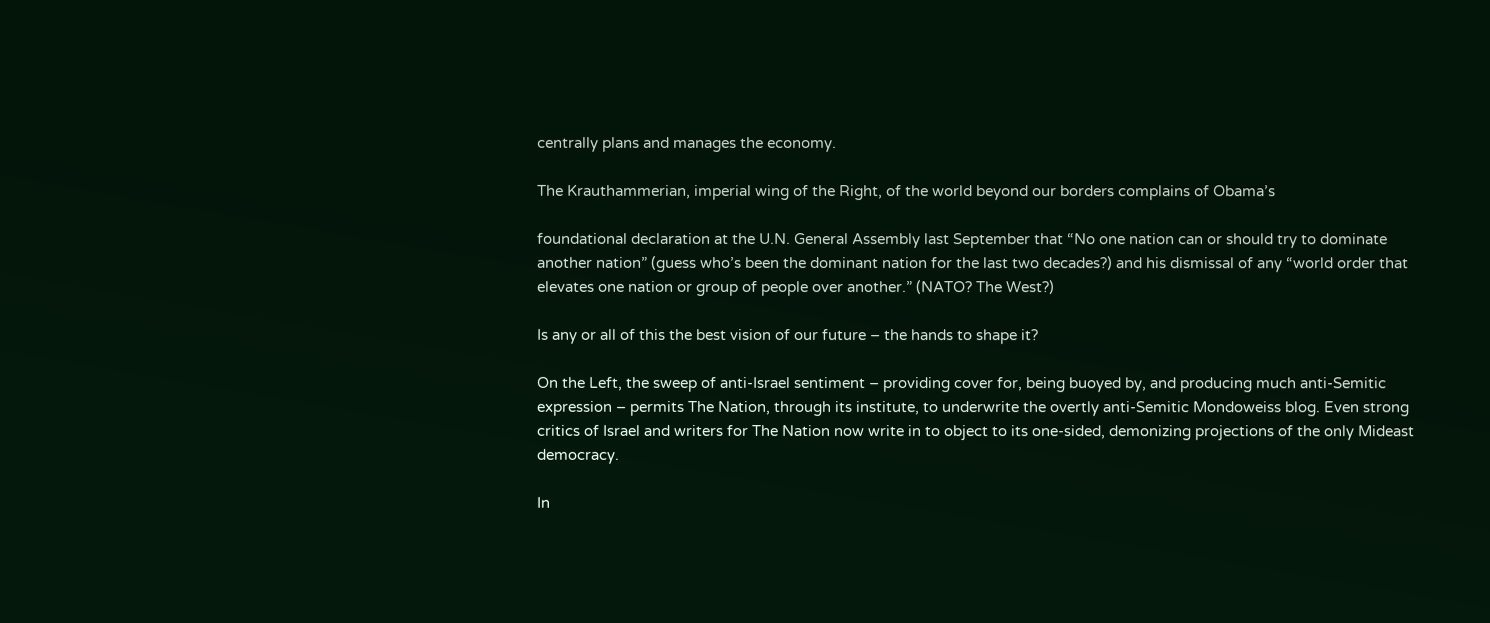centrally plans and manages the economy.

The Krauthammerian, imperial wing of the Right, of the world beyond our borders complains of Obama’s

foundational declaration at the U.N. General Assembly last September that “No one nation can or should try to dominate another nation” (guess who’s been the dominant nation for the last two decades?) and his dismissal of any “world order that elevates one nation or group of people over another.” (NATO? The West?)

Is any or all of this the best vision of our future – the hands to shape it?

On the Left, the sweep of anti-Israel sentiment – providing cover for, being buoyed by, and producing much anti-Semitic expression – permits The Nation, through its institute, to underwrite the overtly anti-Semitic Mondoweiss blog. Even strong critics of Israel and writers for The Nation now write in to object to its one-sided, demonizing projections of the only Mideast democracy.

In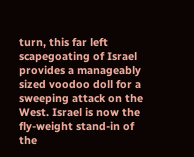turn, this far left scapegoating of Israel provides a manageably sized voodoo doll for a sweeping attack on the West. Israel is now the fly-weight stand-in of the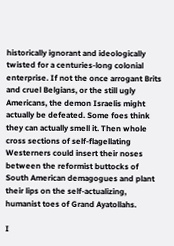historically ignorant and ideologically twisted for a centuries-long colonial enterprise. If not the once arrogant Brits and cruel Belgians, or the still ugly Americans, the demon Israelis might actually be defeated. Some foes think they can actually smell it. Then whole cross sections of self-flagellating Westerners could insert their noses between the reformist buttocks of South American demagogues and plant their lips on the self-actualizing, humanist toes of Grand Ayatollahs.

I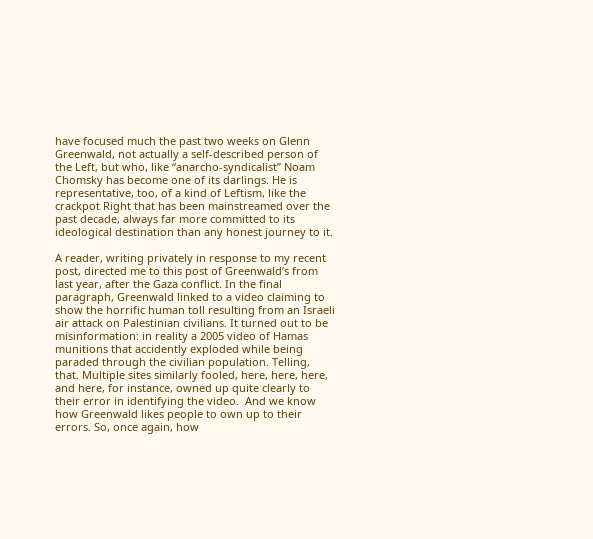have focused much the past two weeks on Glenn Greenwald, not actually a self-described person of the Left, but who, like “anarcho-syndicalist” Noam Chomsky has become one of its darlings. He is representative, too, of a kind of Leftism, like the crackpot Right that has been mainstreamed over the past decade, always far more committed to its ideological destination than any honest journey to it.

A reader, writing privately in response to my recent post, directed me to this post of Greenwald’s from last year, after the Gaza conflict. In the final paragraph, Greenwald linked to a video claiming to show the horrific human toll resulting from an Israeli air attack on Palestinian civilians. It turned out to be misinformation: in reality a 2005 video of Hamas munitions that accidently exploded while being paraded through the civilian population. Telling, that. Multiple sites similarly fooled, here, here, here, and here, for instance, owned up quite clearly to their error in identifying the video.  And we know how Greenwald likes people to own up to their errors. So, once again, how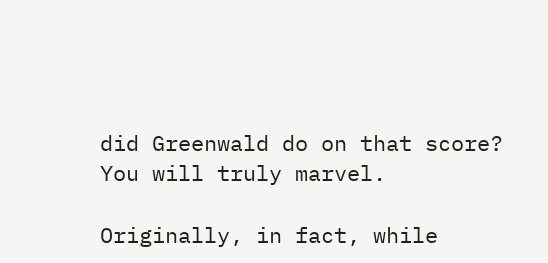did Greenwald do on that score? You will truly marvel.

Originally, in fact, while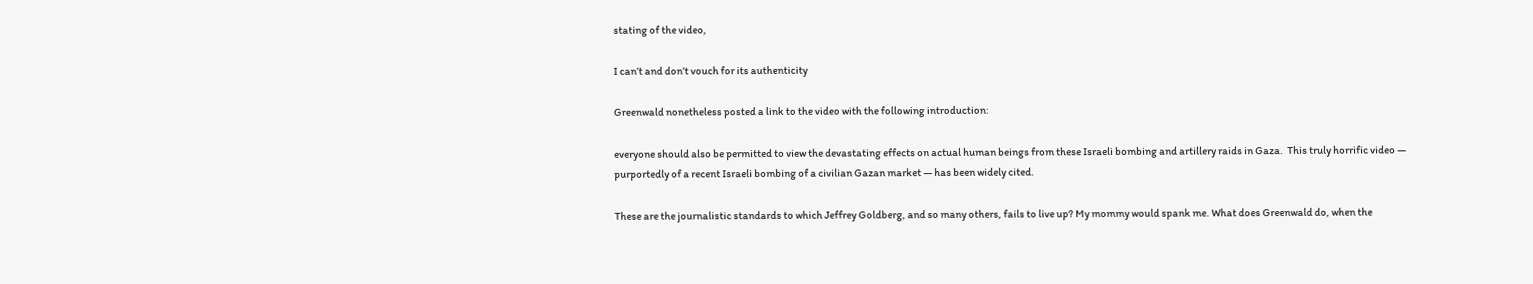stating of the video,

I can’t and don’t vouch for its authenticity

Greenwald nonetheless posted a link to the video with the following introduction:

everyone should also be permitted to view the devastating effects on actual human beings from these Israeli bombing and artillery raids in Gaza.  This truly horrific video — purportedly of a recent Israeli bombing of a civilian Gazan market — has been widely cited.

These are the journalistic standards to which Jeffrey Goldberg, and so many others, fails to live up? My mommy would spank me. What does Greenwald do, when the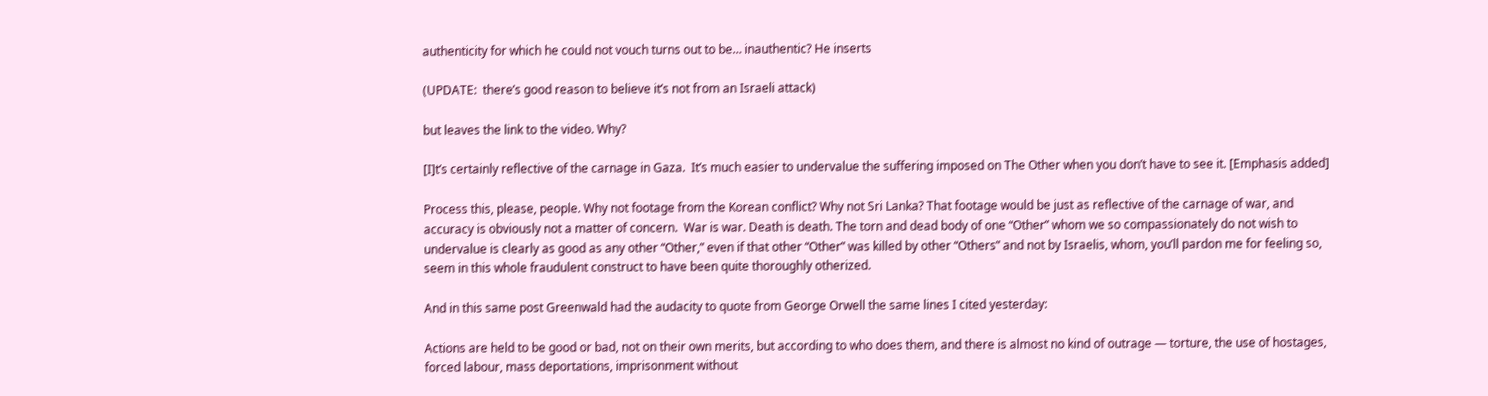authenticity for which he could not vouch turns out to be… inauthentic? He inserts

(UPDATE:  there’s good reason to believe it’s not from an Israeli attack)

but leaves the link to the video. Why?

[I]t’s certainly reflective of the carnage in Gaza.  It’s much easier to undervalue the suffering imposed on The Other when you don’t have to see it. [Emphasis added]

Process this, please, people. Why not footage from the Korean conflict? Why not Sri Lanka? That footage would be just as reflective of the carnage of war, and accuracy is obviously not a matter of concern.  War is war. Death is death. The torn and dead body of one “Other” whom we so compassionately do not wish to undervalue is clearly as good as any other “Other,” even if that other “Other” was killed by other “Others” and not by Israelis, whom, you’ll pardon me for feeling so, seem in this whole fraudulent construct to have been quite thoroughly otherized.

And in this same post Greenwald had the audacity to quote from George Orwell the same lines I cited yesterday:

Actions are held to be good or bad, not on their own merits, but according to who does them, and there is almost no kind of outrage — torture, the use of hostages, forced labour, mass deportations, imprisonment without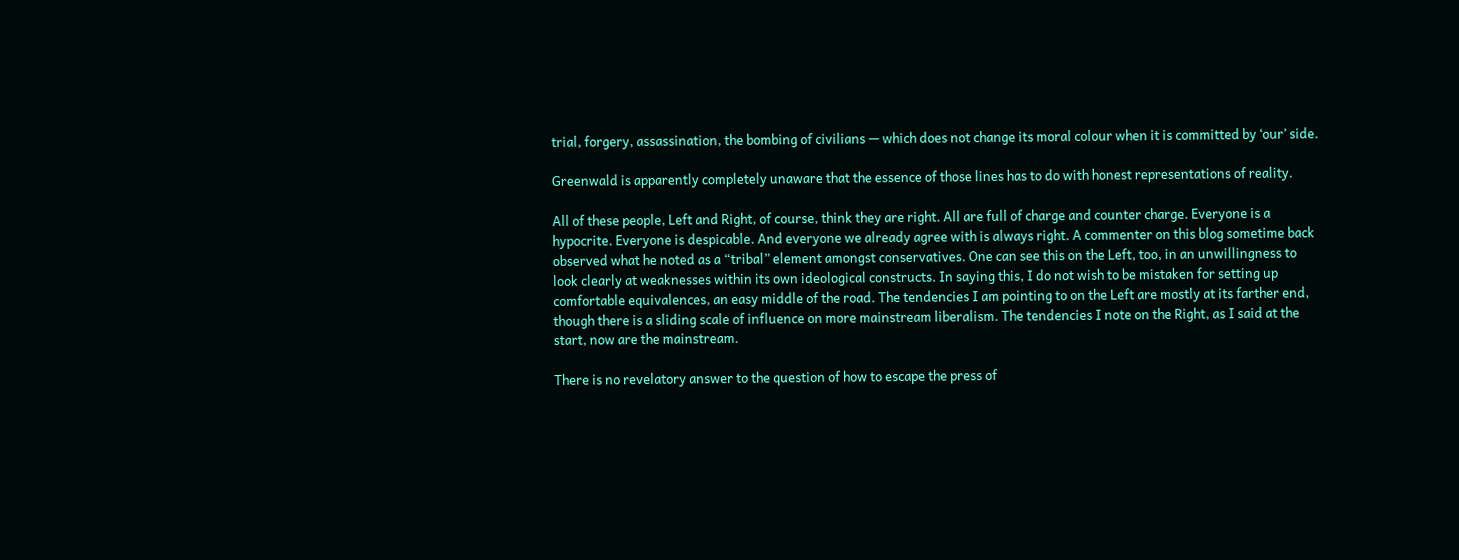trial, forgery, assassination, the bombing of civilians — which does not change its moral colour when it is committed by ‘our’ side.

Greenwald is apparently completely unaware that the essence of those lines has to do with honest representations of reality.

All of these people, Left and Right, of course, think they are right. All are full of charge and counter charge. Everyone is a hypocrite. Everyone is despicable. And everyone we already agree with is always right. A commenter on this blog sometime back observed what he noted as a “tribal” element amongst conservatives. One can see this on the Left, too, in an unwillingness to look clearly at weaknesses within its own ideological constructs. In saying this, I do not wish to be mistaken for setting up comfortable equivalences, an easy middle of the road. The tendencies I am pointing to on the Left are mostly at its farther end, though there is a sliding scale of influence on more mainstream liberalism. The tendencies I note on the Right, as I said at the start, now are the mainstream.

There is no revelatory answer to the question of how to escape the press of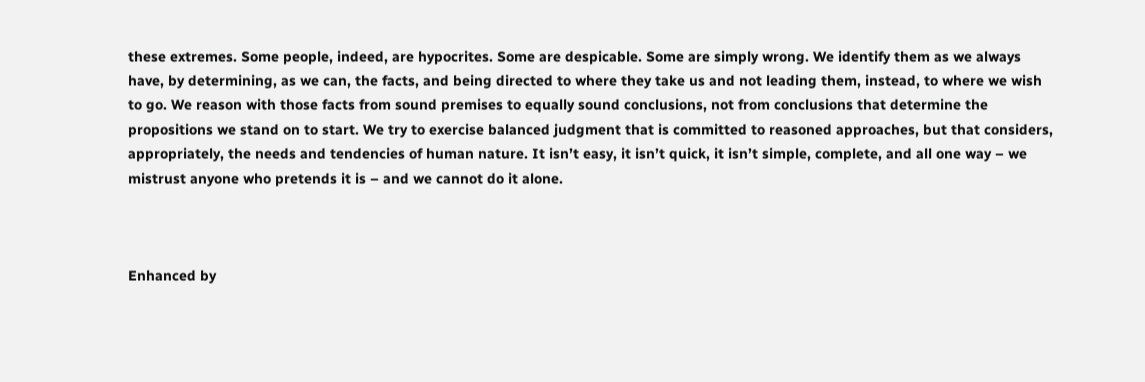these extremes. Some people, indeed, are hypocrites. Some are despicable. Some are simply wrong. We identify them as we always have, by determining, as we can, the facts, and being directed to where they take us and not leading them, instead, to where we wish to go. We reason with those facts from sound premises to equally sound conclusions, not from conclusions that determine the propositions we stand on to start. We try to exercise balanced judgment that is committed to reasoned approaches, but that considers, appropriately, the needs and tendencies of human nature. It isn’t easy, it isn’t quick, it isn’t simple, complete, and all one way – we mistrust anyone who pretends it is – and we cannot do it alone.



Enhanced by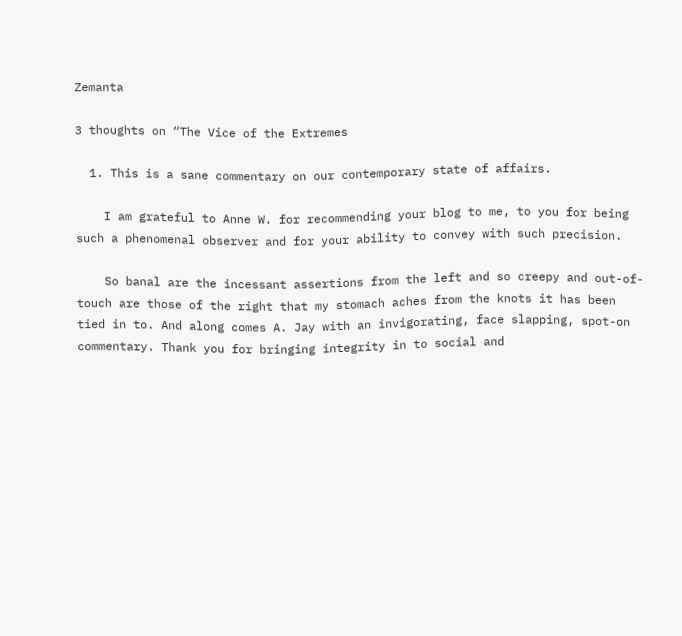Zemanta

3 thoughts on “The Vice of the Extremes

  1. This is a sane commentary on our contemporary state of affairs.

    I am grateful to Anne W. for recommending your blog to me, to you for being such a phenomenal observer and for your ability to convey with such precision.

    So banal are the incessant assertions from the left and so creepy and out-of-touch are those of the right that my stomach aches from the knots it has been tied in to. And along comes A. Jay with an invigorating, face slapping, spot-on commentary. Thank you for bringing integrity in to social and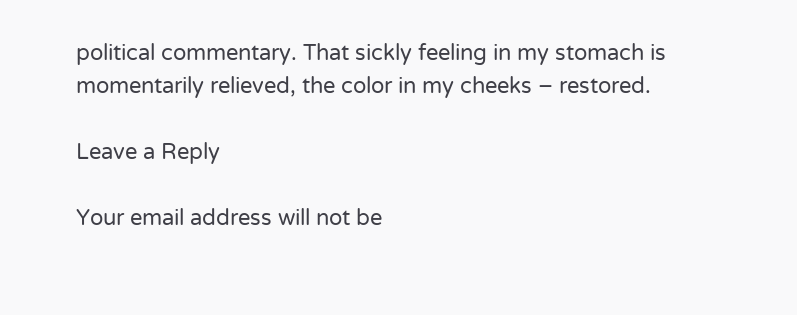political commentary. That sickly feeling in my stomach is momentarily relieved, the color in my cheeks – restored.

Leave a Reply

Your email address will not be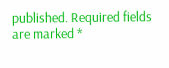published. Required fields are marked *